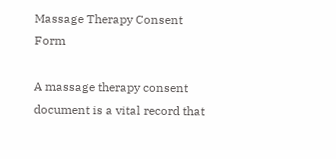Massage Therapy Consent Form

A massage therapy consent document is a vital record that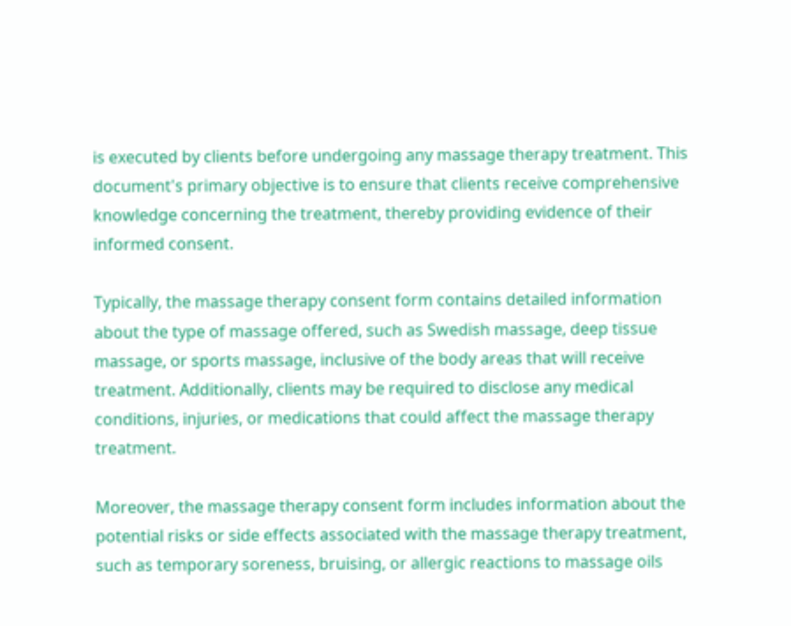is executed by clients before undergoing any massage therapy treatment. This document's primary objective is to ensure that clients receive comprehensive knowledge concerning the treatment, thereby providing evidence of their informed consent.

Typically, the massage therapy consent form contains detailed information about the type of massage offered, such as Swedish massage, deep tissue massage, or sports massage, inclusive of the body areas that will receive treatment. Additionally, clients may be required to disclose any medical conditions, injuries, or medications that could affect the massage therapy treatment.

Moreover, the massage therapy consent form includes information about the potential risks or side effects associated with the massage therapy treatment, such as temporary soreness, bruising, or allergic reactions to massage oils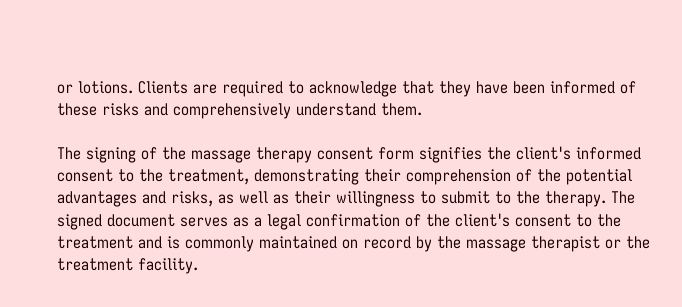or lotions. Clients are required to acknowledge that they have been informed of these risks and comprehensively understand them.

The signing of the massage therapy consent form signifies the client's informed consent to the treatment, demonstrating their comprehension of the potential advantages and risks, as well as their willingness to submit to the therapy. The signed document serves as a legal confirmation of the client's consent to the treatment and is commonly maintained on record by the massage therapist or the treatment facility.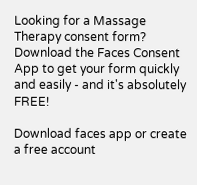Looking for a Massage Therapy consent form? Download the Faces Consent App to get your form quickly and easily - and it's absolutely FREE!

Download faces app or create a free account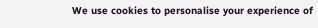We use cookies to personalise your experience of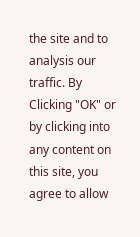the site and to analysis our traffic. By Clicking "OK" or by clicking into any content on this site, you agree to allow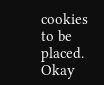cookies to be placed. Okay